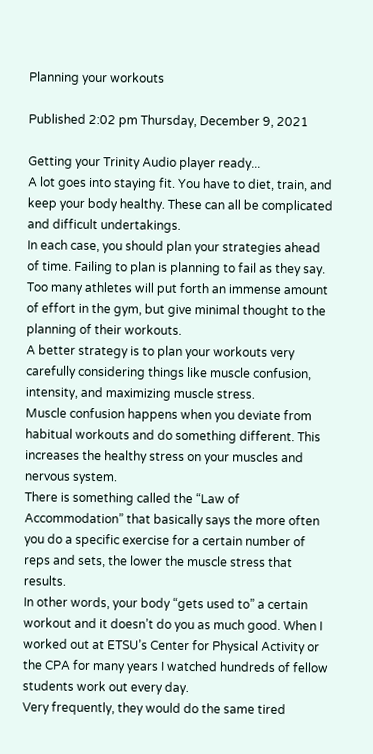Planning your workouts

Published 2:02 pm Thursday, December 9, 2021

Getting your Trinity Audio player ready...
A lot goes into staying fit. You have to diet, train, and keep your body healthy. These can all be complicated and difficult undertakings.
In each case, you should plan your strategies ahead of time. Failing to plan is planning to fail as they say. Too many athletes will put forth an immense amount of effort in the gym, but give minimal thought to the planning of their workouts.
A better strategy is to plan your workouts very carefully considering things like muscle confusion, intensity, and maximizing muscle stress.
Muscle confusion happens when you deviate from habitual workouts and do something different. This increases the healthy stress on your muscles and nervous system.
There is something called the “Law of Accommodation” that basically says the more often you do a specific exercise for a certain number of reps and sets, the lower the muscle stress that results.
In other words, your body “gets used to” a certain workout and it doesn’t do you as much good. When I worked out at ETSU’s Center for Physical Activity or the CPA for many years I watched hundreds of fellow students work out every day.
Very frequently, they would do the same tired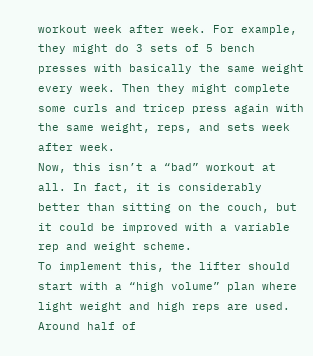workout week after week. For example, they might do 3 sets of 5 bench presses with basically the same weight every week. Then they might complete some curls and tricep press again with the same weight, reps, and sets week after week.
Now, this isn’t a “bad” workout at all. In fact, it is considerably better than sitting on the couch, but it could be improved with a variable rep and weight scheme.
To implement this, the lifter should start with a “high volume” plan where light weight and high reps are used. Around half of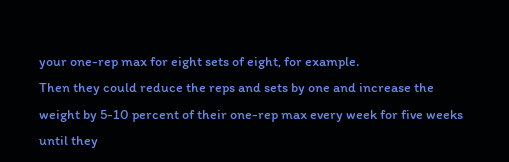your one-rep max for eight sets of eight, for example.
Then they could reduce the reps and sets by one and increase the weight by 5-10 percent of their one-rep max every week for five weeks until they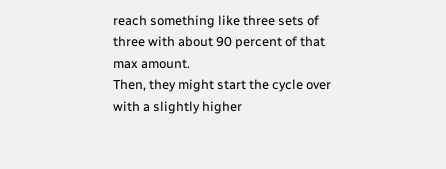reach something like three sets of three with about 90 percent of that max amount.
Then, they might start the cycle over with a slightly higher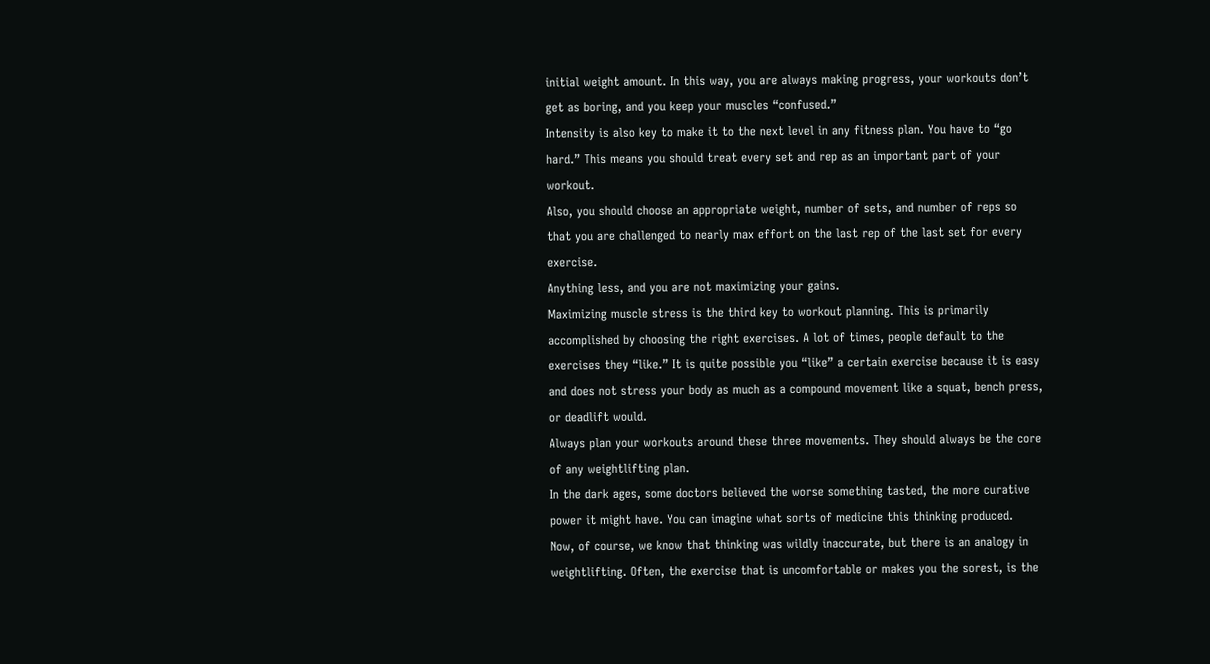initial weight amount. In this way, you are always making progress, your workouts don’t get as boring, and you keep your muscles “confused.”
Intensity is also key to make it to the next level in any fitness plan. You have to “go hard.” This means you should treat every set and rep as an important part of your workout.
Also, you should choose an appropriate weight, number of sets, and number of reps so that you are challenged to nearly max effort on the last rep of the last set for every exercise.
Anything less, and you are not maximizing your gains.
Maximizing muscle stress is the third key to workout planning. This is primarily accomplished by choosing the right exercises. A lot of times, people default to the exercises they “like.” It is quite possible you “like” a certain exercise because it is easy and does not stress your body as much as a compound movement like a squat, bench press, or deadlift would.
Always plan your workouts around these three movements. They should always be the core of any weightlifting plan.
In the dark ages, some doctors believed the worse something tasted, the more curative power it might have. You can imagine what sorts of medicine this thinking produced.
Now, of course, we know that thinking was wildly inaccurate, but there is an analogy in weightlifting. Often, the exercise that is uncomfortable or makes you the sorest, is the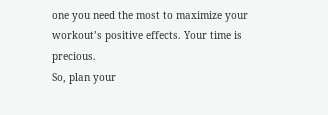one you need the most to maximize your workout’s positive effects. Your time is precious.
So, plan your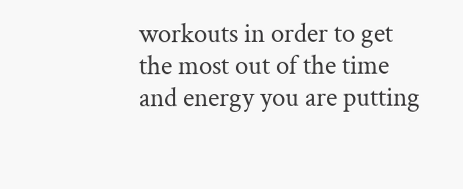workouts in order to get the most out of the time and energy you are putting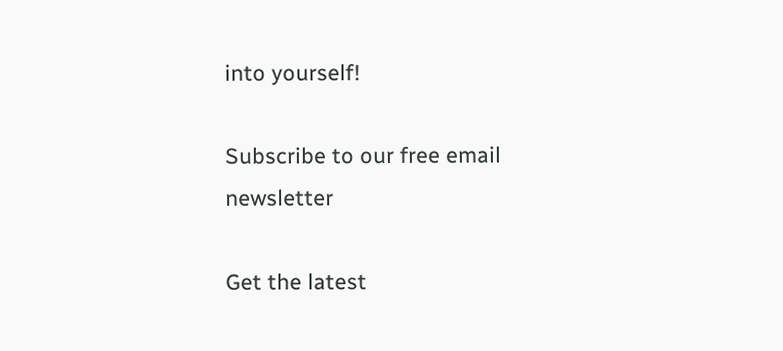into yourself!

Subscribe to our free email newsletter

Get the latest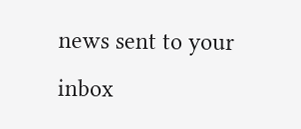news sent to your inbox